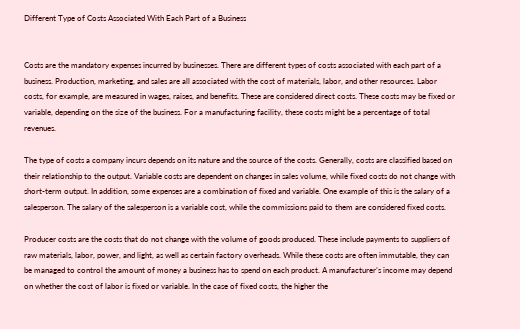Different Type of Costs Associated With Each Part of a Business


Costs are the mandatory expenses incurred by businesses. There are different types of costs associated with each part of a business. Production, marketing, and sales are all associated with the cost of materials, labor, and other resources. Labor costs, for example, are measured in wages, raises, and benefits. These are considered direct costs. These costs may be fixed or variable, depending on the size of the business. For a manufacturing facility, these costs might be a percentage of total revenues.

The type of costs a company incurs depends on its nature and the source of the costs. Generally, costs are classified based on their relationship to the output. Variable costs are dependent on changes in sales volume, while fixed costs do not change with short-term output. In addition, some expenses are a combination of fixed and variable. One example of this is the salary of a salesperson. The salary of the salesperson is a variable cost, while the commissions paid to them are considered fixed costs.

Producer costs are the costs that do not change with the volume of goods produced. These include payments to suppliers of raw materials, labor, power, and light, as well as certain factory overheads. While these costs are often immutable, they can be managed to control the amount of money a business has to spend on each product. A manufacturer’s income may depend on whether the cost of labor is fixed or variable. In the case of fixed costs, the higher the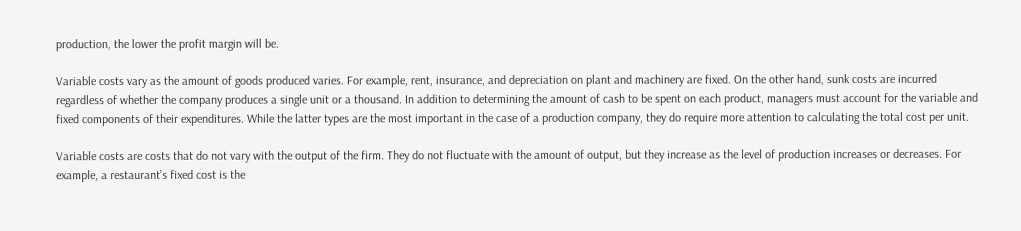production, the lower the profit margin will be.

Variable costs vary as the amount of goods produced varies. For example, rent, insurance, and depreciation on plant and machinery are fixed. On the other hand, sunk costs are incurred regardless of whether the company produces a single unit or a thousand. In addition to determining the amount of cash to be spent on each product, managers must account for the variable and fixed components of their expenditures. While the latter types are the most important in the case of a production company, they do require more attention to calculating the total cost per unit.

Variable costs are costs that do not vary with the output of the firm. They do not fluctuate with the amount of output, but they increase as the level of production increases or decreases. For example, a restaurant’s fixed cost is the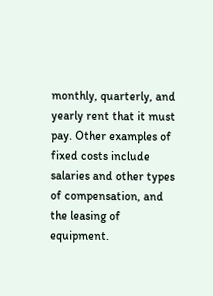monthly, quarterly, and yearly rent that it must pay. Other examples of fixed costs include salaries and other types of compensation, and the leasing of equipment.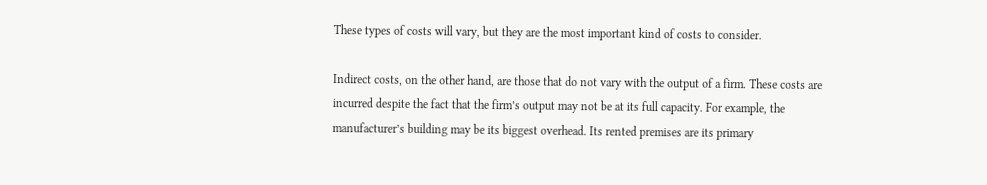These types of costs will vary, but they are the most important kind of costs to consider.

Indirect costs, on the other hand, are those that do not vary with the output of a firm. These costs are incurred despite the fact that the firm’s output may not be at its full capacity. For example, the manufacturer’s building may be its biggest overhead. Its rented premises are its primary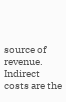source of revenue. Indirect costs are the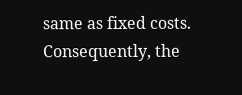same as fixed costs. Consequently, the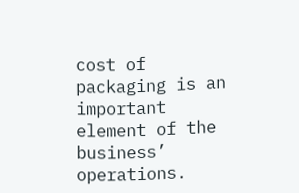cost of packaging is an important element of the business’ operations.